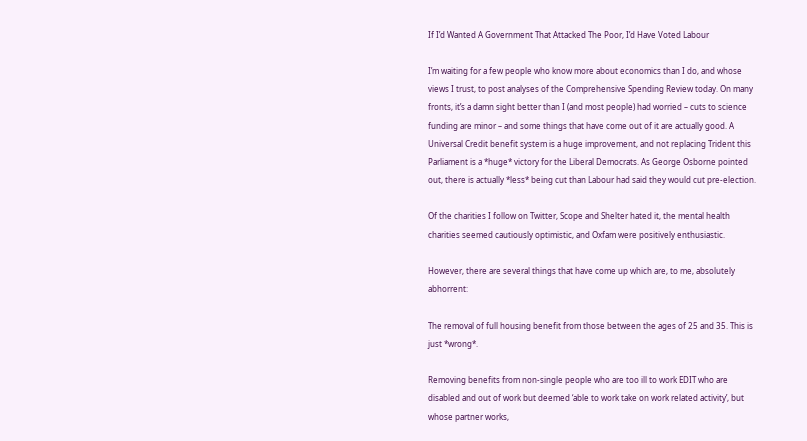If I’d Wanted A Government That Attacked The Poor, I’d Have Voted Labour

I’m waiting for a few people who know more about economics than I do, and whose views I trust, to post analyses of the Comprehensive Spending Review today. On many fronts, it’s a damn sight better than I (and most people) had worried – cuts to science funding are minor – and some things that have come out of it are actually good. A Universal Credit benefit system is a huge improvement, and not replacing Trident this Parliament is a *huge* victory for the Liberal Democrats. As George Osborne pointed out, there is actually *less* being cut than Labour had said they would cut pre-election.

Of the charities I follow on Twitter, Scope and Shelter hated it, the mental health charities seemed cautiously optimistic, and Oxfam were positively enthusiastic.

However, there are several things that have come up which are, to me, absolutely abhorrent:

The removal of full housing benefit from those between the ages of 25 and 35. This is just *wrong*.

Removing benefits from non-single people who are too ill to work EDIT who are disabled and out of work but deemed ‘able to work take on work related activity’, but whose partner works,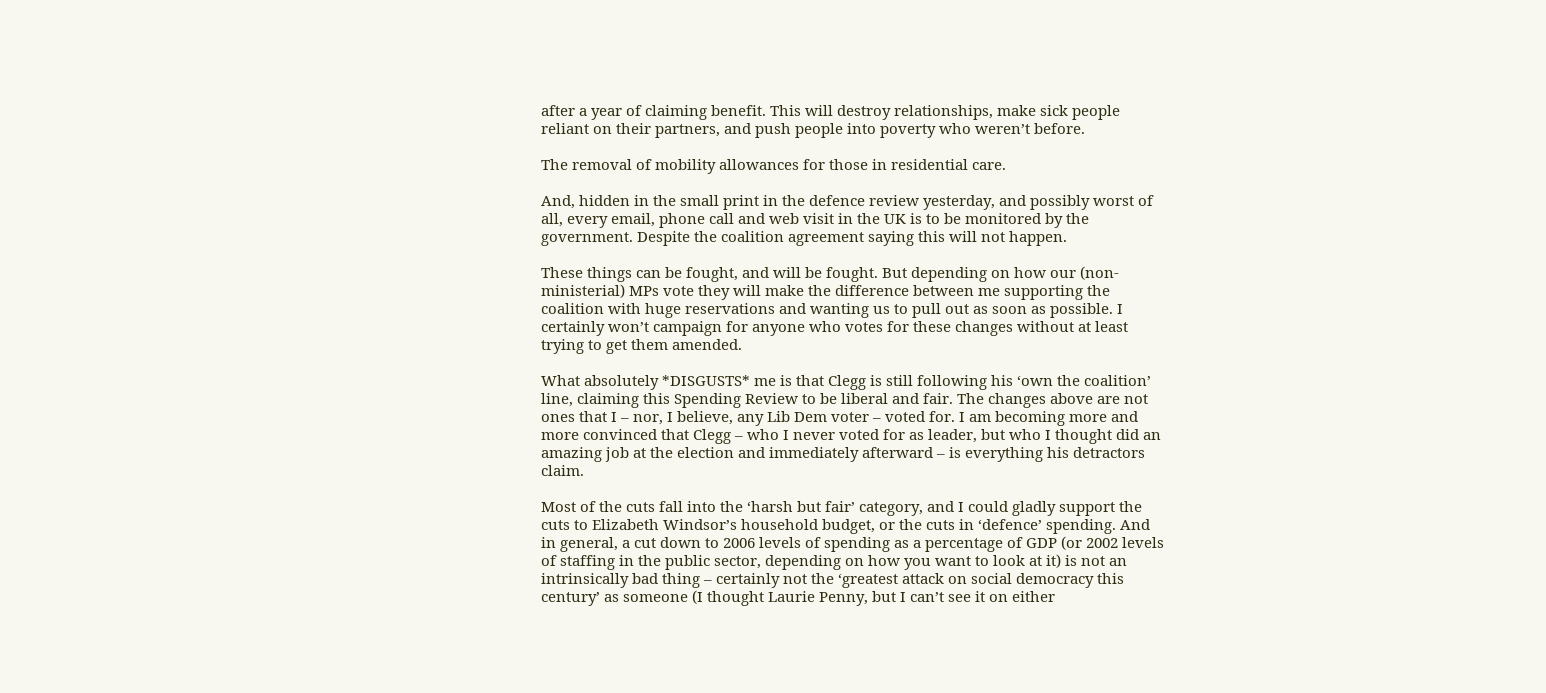after a year of claiming benefit. This will destroy relationships, make sick people reliant on their partners, and push people into poverty who weren’t before.

The removal of mobility allowances for those in residential care.

And, hidden in the small print in the defence review yesterday, and possibly worst of all, every email, phone call and web visit in the UK is to be monitored by the government. Despite the coalition agreement saying this will not happen.

These things can be fought, and will be fought. But depending on how our (non-ministerial) MPs vote they will make the difference between me supporting the coalition with huge reservations and wanting us to pull out as soon as possible. I certainly won’t campaign for anyone who votes for these changes without at least trying to get them amended.

What absolutely *DISGUSTS* me is that Clegg is still following his ‘own the coalition’ line, claiming this Spending Review to be liberal and fair. The changes above are not ones that I – nor, I believe, any Lib Dem voter – voted for. I am becoming more and more convinced that Clegg – who I never voted for as leader, but who I thought did an amazing job at the election and immediately afterward – is everything his detractors claim.

Most of the cuts fall into the ‘harsh but fair’ category, and I could gladly support the cuts to Elizabeth Windsor’s household budget, or the cuts in ‘defence’ spending. And in general, a cut down to 2006 levels of spending as a percentage of GDP (or 2002 levels of staffing in the public sector, depending on how you want to look at it) is not an intrinsically bad thing – certainly not the ‘greatest attack on social democracy this century’ as someone (I thought Laurie Penny, but I can’t see it on either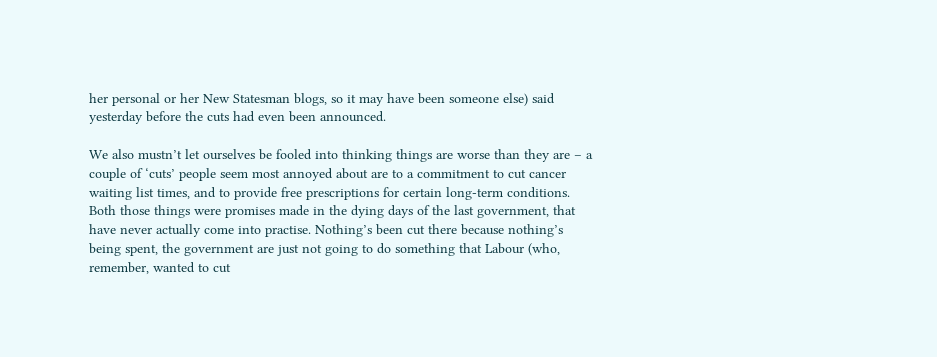her personal or her New Statesman blogs, so it may have been someone else) said yesterday before the cuts had even been announced.

We also mustn’t let ourselves be fooled into thinking things are worse than they are – a couple of ‘cuts’ people seem most annoyed about are to a commitment to cut cancer waiting list times, and to provide free prescriptions for certain long-term conditions. Both those things were promises made in the dying days of the last government, that have never actually come into practise. Nothing’s been cut there because nothing’s being spent, the government are just not going to do something that Labour (who, remember, wanted to cut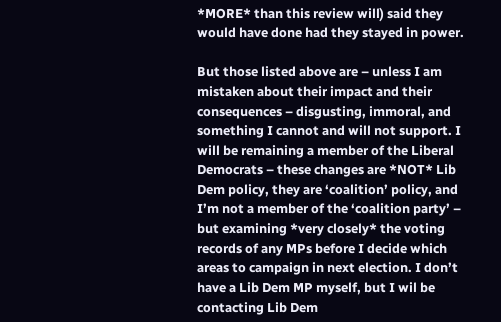*MORE* than this review will) said they would have done had they stayed in power.

But those listed above are – unless I am mistaken about their impact and their consequences – disgusting, immoral, and something I cannot and will not support. I will be remaining a member of the Liberal Democrats – these changes are *NOT* Lib Dem policy, they are ‘coalition’ policy, and I’m not a member of the ‘coalition party’ – but examining *very closely* the voting records of any MPs before I decide which areas to campaign in next election. I don’t have a Lib Dem MP myself, but I wil be contacting Lib Dem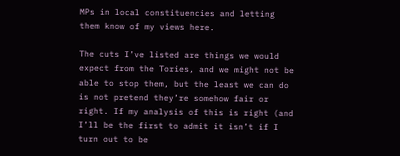MPs in local constituencies and letting them know of my views here.

The cuts I’ve listed are things we would expect from the Tories, and we might not be able to stop them, but the least we can do is not pretend they’re somehow fair or right. If my analysis of this is right (and I’ll be the first to admit it isn’t if I turn out to be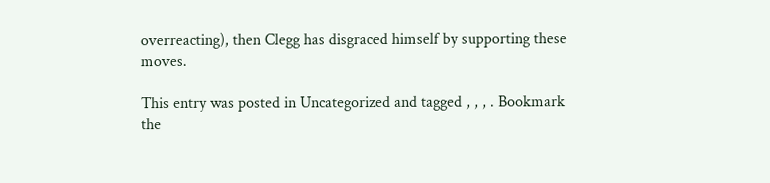overreacting), then Clegg has disgraced himself by supporting these moves.

This entry was posted in Uncategorized and tagged , , , . Bookmark the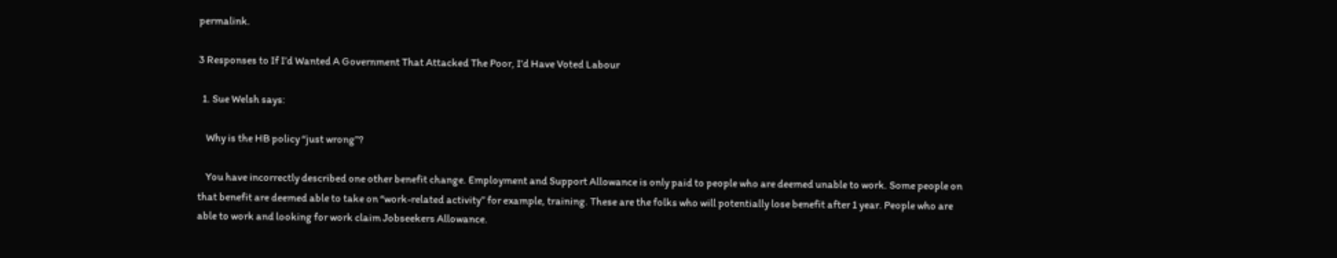permalink.

3 Responses to If I’d Wanted A Government That Attacked The Poor, I’d Have Voted Labour

  1. Sue Welsh says:

    Why is the HB policy “just wrong”?

    You have incorrectly described one other benefit change. Employment and Support Allowance is only paid to people who are deemed unable to work. Some people on that benefit are deemed able to take on “work-related activity” for example, training. These are the folks who will potentially lose benefit after 1 year. People who are able to work and looking for work claim Jobseekers Allowance.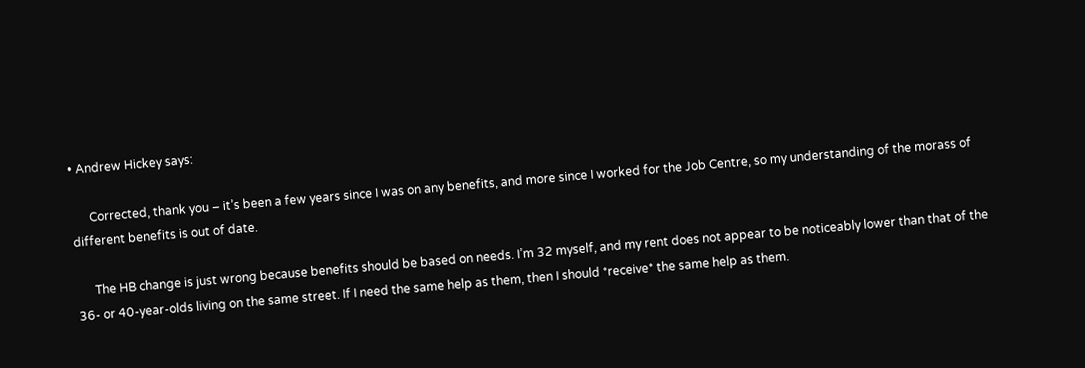• Andrew Hickey says:

      Corrected, thank you – it’s been a few years since I was on any benefits, and more since I worked for the Job Centre, so my understanding of the morass of different benefits is out of date.

      The HB change is just wrong because benefits should be based on needs. I’m 32 myself, and my rent does not appear to be noticeably lower than that of the 36- or 40-year-olds living on the same street. If I need the same help as them, then I should *receive* the same help as them.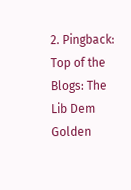2. Pingback: Top of the Blogs: The Lib Dem Golden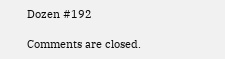Dozen #192

Comments are closed.